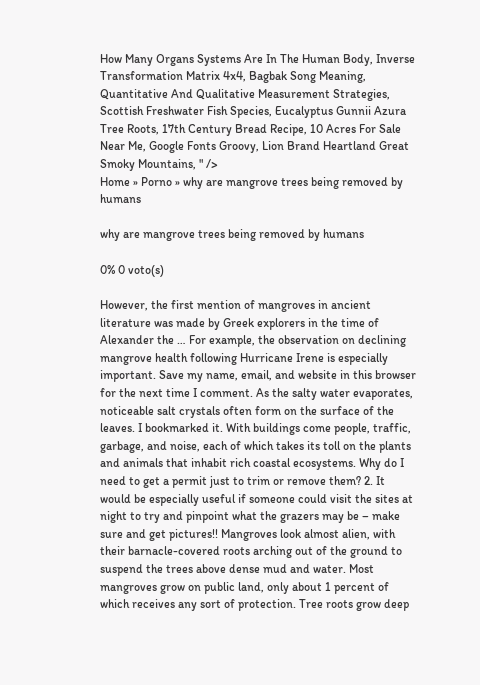How Many Organs Systems Are In The Human Body, Inverse Transformation Matrix 4x4, Bagbak Song Meaning, Quantitative And Qualitative Measurement Strategies, Scottish Freshwater Fish Species, Eucalyptus Gunnii Azura Tree Roots, 17th Century Bread Recipe, 10 Acres For Sale Near Me, Google Fonts Groovy, Lion Brand Heartland Great Smoky Mountains, " />
Home » Porno » why are mangrove trees being removed by humans

why are mangrove trees being removed by humans

0% 0 voto(s)

However, the first mention of mangroves in ancient literature was made by Greek explorers in the time of Alexander the … For example, the observation on declining mangrove health following Hurricane Irene is especially important. Save my name, email, and website in this browser for the next time I comment. As the salty water evaporates, noticeable salt crystals often form on the surface of the leaves. I bookmarked it. With buildings come people, traffic, garbage, and noise, each of which takes its toll on the plants and animals that inhabit rich coastal ecosystems. Why do I need to get a permit just to trim or remove them? 2. It would be especially useful if someone could visit the sites at night to try and pinpoint what the grazers may be – make sure and get pictures!! Mangroves look almost alien, with their barnacle-covered roots arching out of the ground to suspend the trees above dense mud and water. Most mangroves grow on public land, only about 1 percent of which receives any sort of protection. Tree roots grow deep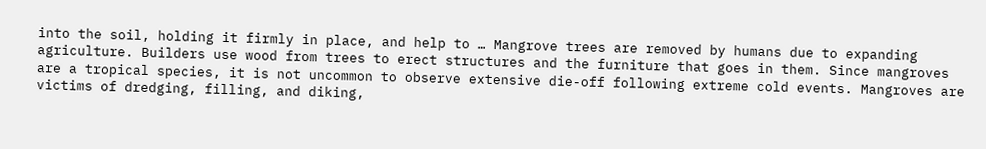into the soil, holding it firmly in place, and help to … Mangrove trees are removed by humans due to expanding agriculture. Builders use wood from trees to erect structures and the furniture that goes in them. Since mangroves are a tropical species, it is not uncommon to observe extensive die-off following extreme cold events. Mangroves are victims of dredging, filling, and diking,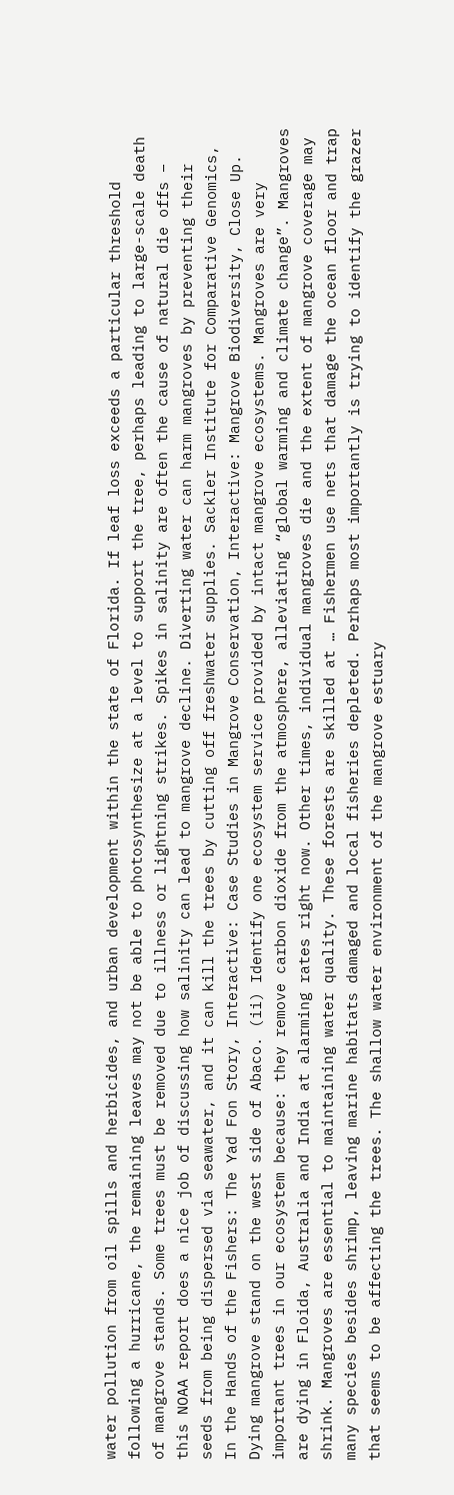water pollution from oil spills and herbicides, and urban development within the state of Florida. If leaf loss exceeds a particular threshold following a hurricane, the remaining leaves may not be able to photosynthesize at a level to support the tree, perhaps leading to large-scale death of mangrove stands. Some trees must be removed due to illness or lightning strikes. Spikes in salinity are often the cause of natural die offs – this NOAA report does a nice job of discussing how salinity can lead to mangrove decline. Diverting water can harm mangroves by preventing their seeds from being dispersed via seawater, and it can kill the trees by cutting off freshwater supplies. Sackler Institute for Comparative Genomics, In the Hands of the Fishers: The Yad Fon Story, Interactive: Case Studies in Mangrove Conservation, Interactive: Mangrove Biodiversity, Close Up. Dying mangrove stand on the west side of Abaco. (ii) Identify one ecosystem service provided by intact mangrove ecosystems. Mangroves are very important trees in our ecosystem because: they remove carbon dioxide from the atmosphere, alleviating “global warming and climate change”. Mangroves are dying in Floida, Australia and India at alarming rates right now. Other times, individual mangroves die and the extent of mangrove coverage may shrink. Mangroves are essential to maintaining water quality. These forests are skilled at … Fishermen use nets that damage the ocean floor and trap many species besides shrimp, leaving marine habitats damaged and local fisheries depleted. Perhaps most importantly is trying to identify the grazer that seems to be affecting the trees. The shallow water environment of the mangrove estuary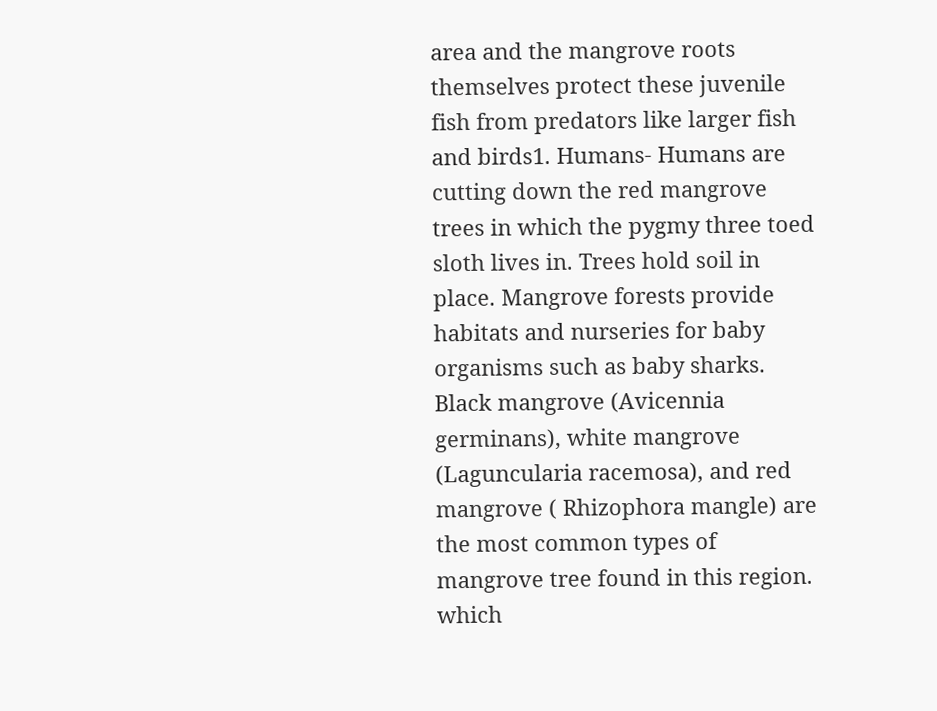area and the mangrove roots themselves protect these juvenile fish from predators like larger fish and birds1. Humans- Humans are cutting down the red mangrove trees in which the pygmy three toed sloth lives in. Trees hold soil in place. Mangrove forests provide habitats and nurseries for baby organisms such as baby sharks. Black mangrove (Avicennia germinans), white mangrove (Laguncularia racemosa), and red mangrove ( Rhizophora mangle) are the most common types of mangrove tree found in this region. which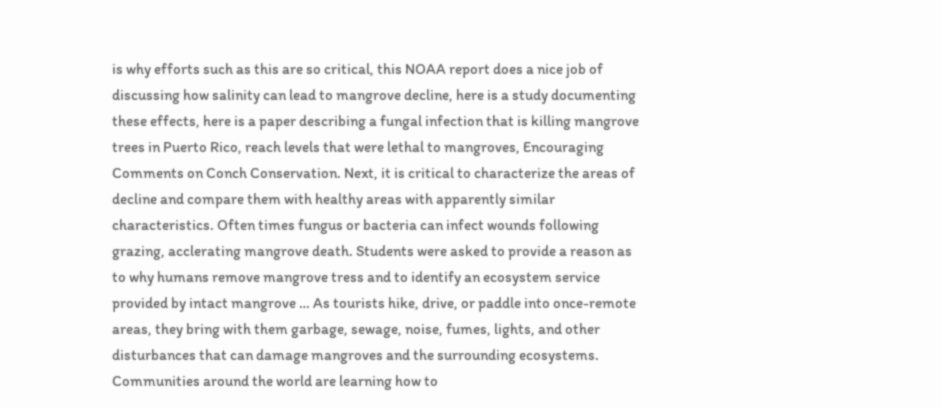is why efforts such as this are so critical, this NOAA report does a nice job of discussing how salinity can lead to mangrove decline, here is a study documenting these effects, here is a paper describing a fungal infection that is killing mangrove trees in Puerto Rico, reach levels that were lethal to mangroves, Encouraging Comments on Conch Conservation. Next, it is critical to characterize the areas of decline and compare them with healthy areas with apparently similar characteristics. Often times fungus or bacteria can infect wounds following grazing, acclerating mangrove death. Students were asked to provide a reason as to why humans remove mangrove tress and to identify an ecosystem service provided by intact mangrove … As tourists hike, drive, or paddle into once-remote areas, they bring with them garbage, sewage, noise, fumes, lights, and other disturbances that can damage mangroves and the surrounding ecosystems. Communities around the world are learning how to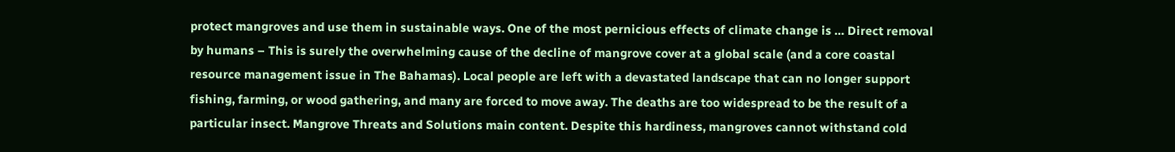protect mangroves and use them in sustainable ways. One of the most pernicious effects of climate change is … Direct removal by humans – This is surely the overwhelming cause of the decline of mangrove cover at a global scale (and a core coastal resource management issue in The Bahamas). Local people are left with a devastated landscape that can no longer support fishing, farming, or wood gathering, and many are forced to move away. The deaths are too widespread to be the result of a particular insect. Mangrove Threats and Solutions main content. Despite this hardiness, mangroves cannot withstand cold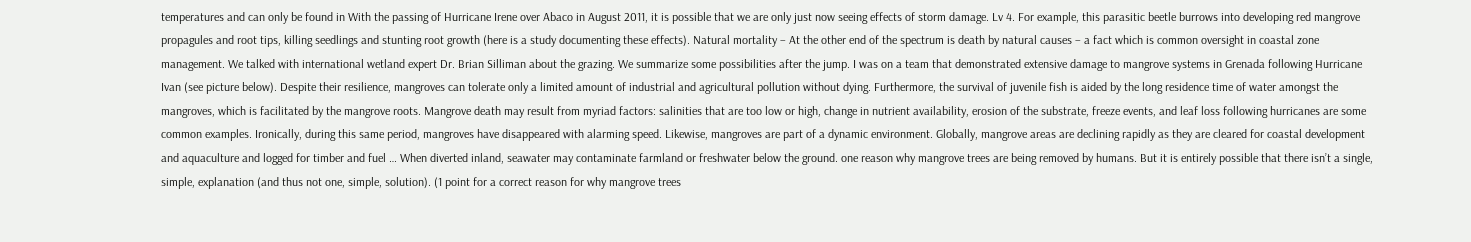temperatures and can only be found in With the passing of Hurricane Irene over Abaco in August 2011, it is possible that we are only just now seeing effects of storm damage. Lv 4. For example, this parasitic beetle burrows into developing red mangrove propagules and root tips, killing seedlings and stunting root growth (here is a study documenting these effects). Natural mortality – At the other end of the spectrum is death by natural causes – a fact which is common oversight in coastal zone management. We talked with international wetland expert Dr. Brian Silliman about the grazing. We summarize some possibilities after the jump. I was on a team that demonstrated extensive damage to mangrove systems in Grenada following Hurricane Ivan (see picture below). Despite their resilience, mangroves can tolerate only a limited amount of industrial and agricultural pollution without dying. Furthermore, the survival of juvenile fish is aided by the long residence time of water amongst the mangroves, which is facilitated by the mangrove roots. Mangrove death may result from myriad factors: salinities that are too low or high, change in nutrient availability, erosion of the substrate, freeze events, and leaf loss following hurricanes are some common examples. Ironically, during this same period, mangroves have disappeared with alarming speed. Likewise, mangroves are part of a dynamic environment. Globally, mangrove areas are declining rapidly as they are cleared for coastal development and aquaculture and logged for timber and fuel … When diverted inland, seawater may contaminate farmland or freshwater below the ground. one reason why mangrove trees are being removed by humans. But it is entirely possible that there isn’t a single, simple, explanation (and thus not one, simple, solution). (1 point for a correct reason for why mangrove trees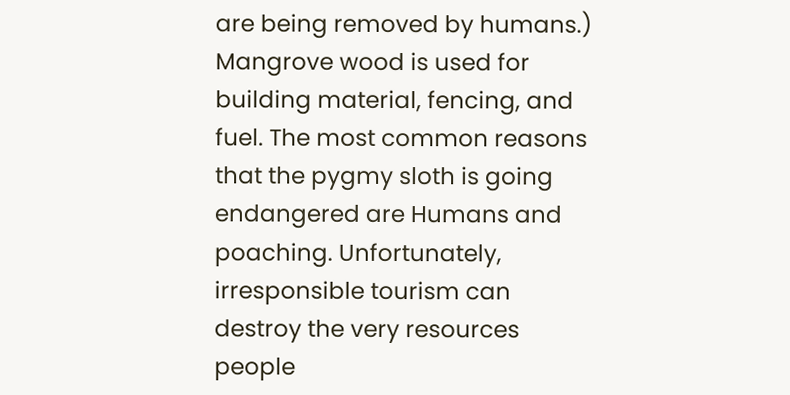are being removed by humans.) Mangrove wood is used for building material, fencing, and fuel. The most common reasons that the pygmy sloth is going endangered are Humans and poaching. Unfortunately, irresponsible tourism can destroy the very resources people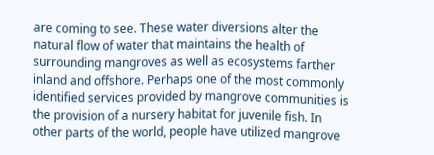are coming to see. These water diversions alter the natural flow of water that maintains the health of surrounding mangroves as well as ecosystems farther inland and offshore. Perhaps one of the most commonly identified services provided by mangrove communities is the provision of a nursery habitat for juvenile fish. In other parts of the world, people have utilized mangrove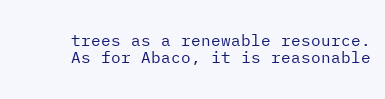trees as a renewable resource. As for Abaco, it is reasonable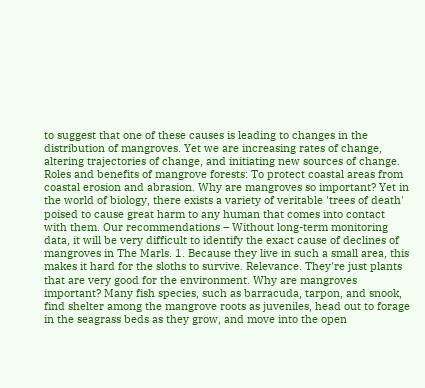to suggest that one of these causes is leading to changes in the distribution of mangroves. Yet we are increasing rates of change, altering trajectories of change, and initiating new sources of change. Roles and benefits of mangrove forests: To protect coastal areas from coastal erosion and abrasion. Why are mangroves so important? Yet in the world of biology, there exists a variety of veritable 'trees of death' poised to cause great harm to any human that comes into contact with them. Our recommendations – Without long-term monitoring data, it will be very difficult to identify the exact cause of declines of mangroves in The Marls. 1. Because they live in such a small area, this makes it hard for the sloths to survive. Relevance. They're just plants that are very good for the environment. Why are mangroves important? Many fish species, such as barracuda, tarpon, and snook, find shelter among the mangrove roots as juveniles, head out to forage in the seagrass beds as they grow, and move into the open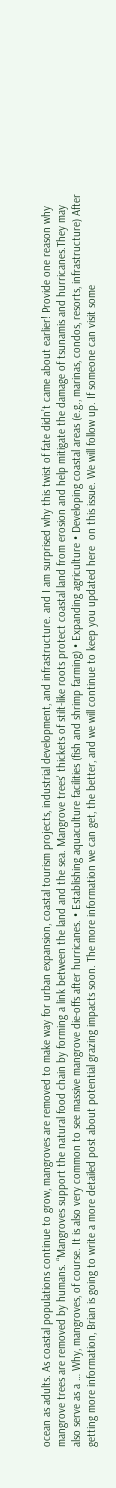ocean as adults. As coastal populations continue to grow, mangroves are removed to make way for urban expansion, coastal tourism projects, industrial development, and infrastructure. and I am surprised why this twist of fate didn’t came about earlier! Provide one reason why mangrove trees are removed by humans. “Mangroves support the natural food chain by forming a link between the land and the sea. Mangrove trees' thickets of stilt-like roots protect coastal land from erosion and help mitigate the damage of tsunamis and hurricanes.They may also serve as a … Why, mangroves, of course. It is also very common to see massive mangrove die-offs after hurricanes. • Establishing aquaculture facilities (fish and shrimp farming) • Expanding agriculture • Developing coastal areas (e.g., marinas, condos, resorts, infrastructure) After getting more information, Brian is going to write a more detailed post about potential grazing impacts soon. The more information we can get, the better, and we will continue to keep you updated here  on this issue. We will follow up. If someone can visit some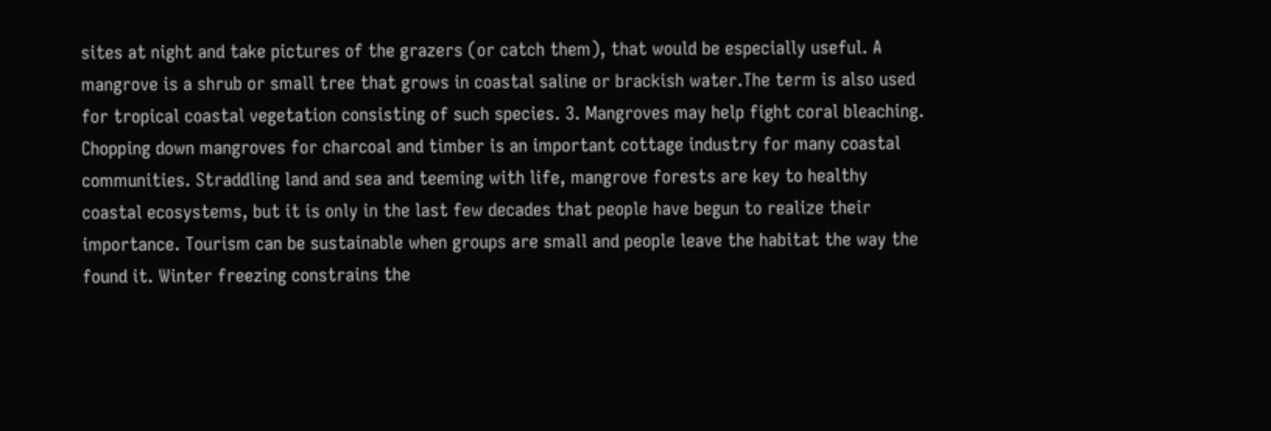sites at night and take pictures of the grazers (or catch them), that would be especially useful. A mangrove is a shrub or small tree that grows in coastal saline or brackish water.The term is also used for tropical coastal vegetation consisting of such species. 3. Mangroves may help fight coral bleaching. Chopping down mangroves for charcoal and timber is an important cottage industry for many coastal communities. Straddling land and sea and teeming with life, mangrove forests are key to healthy coastal ecosystems, but it is only in the last few decades that people have begun to realize their importance. Tourism can be sustainable when groups are small and people leave the habitat the way the found it. Winter freezing constrains the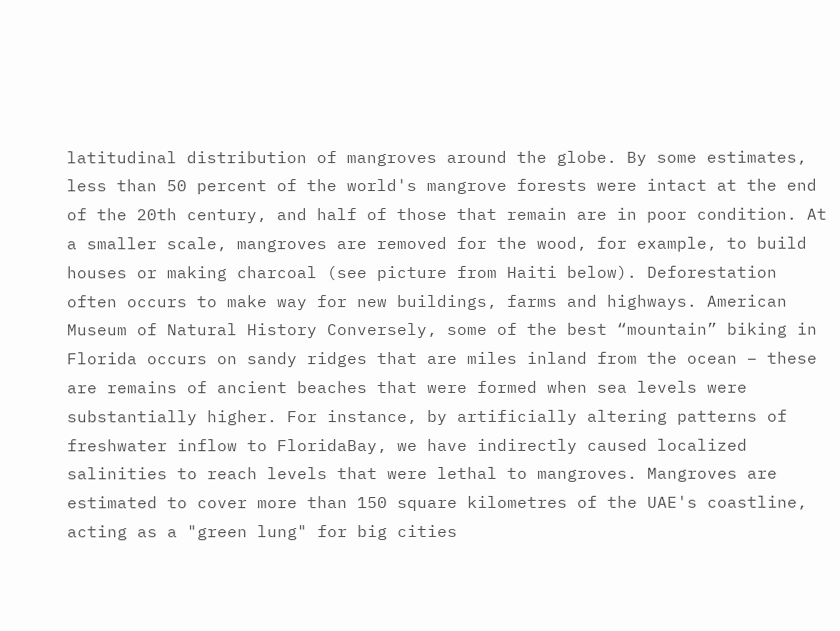latitudinal distribution of mangroves around the globe. By some estimates, less than 50 percent of the world's mangrove forests were intact at the end of the 20th century, and half of those that remain are in poor condition. At a smaller scale, mangroves are removed for the wood, for example, to build houses or making charcoal (see picture from Haiti below). Deforestation often occurs to make way for new buildings, farms and highways. American Museum of Natural History Conversely, some of the best “mountain” biking in Florida occurs on sandy ridges that are miles inland from the ocean – these are remains of ancient beaches that were formed when sea levels were substantially higher. For instance, by artificially altering patterns of freshwater inflow to FloridaBay, we have indirectly caused localized salinities to reach levels that were lethal to mangroves. Mangroves are estimated to cover more than 150 square kilometres of the UAE's coastline, acting as a "green lung" for big cities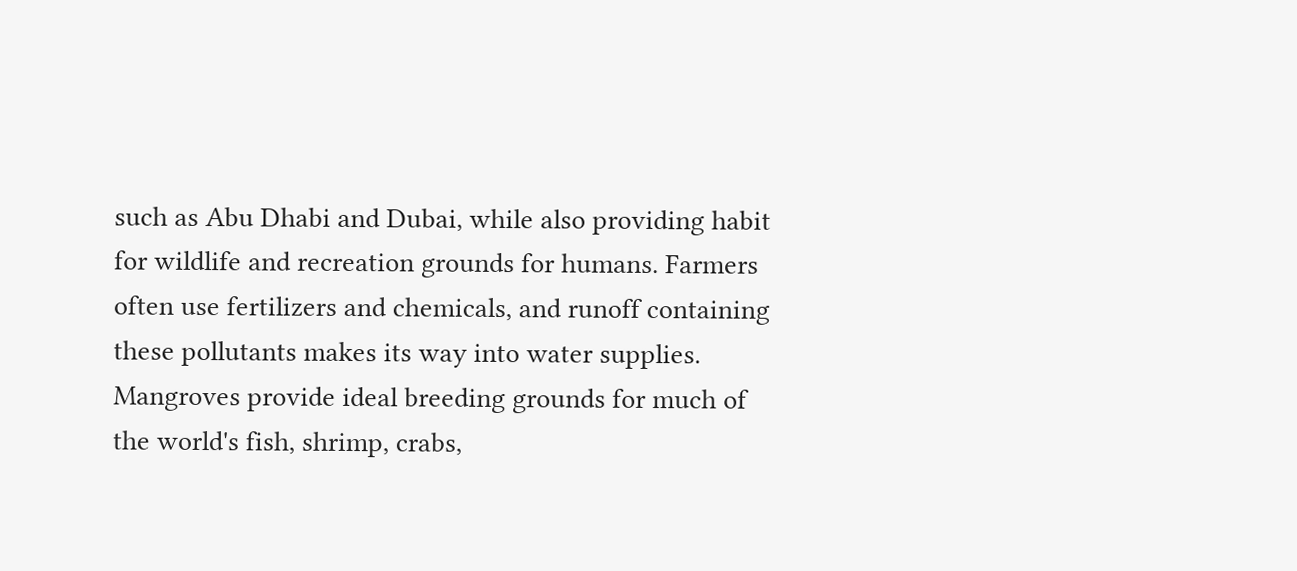such as Abu Dhabi and Dubai, while also providing habit for wildlife and recreation grounds for humans. Farmers often use fertilizers and chemicals, and runoff containing these pollutants makes its way into water supplies. Mangroves provide ideal breeding grounds for much of the world's fish, shrimp, crabs,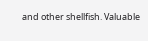and other shellfish. Valuable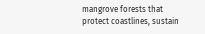mangrove forests that protect coastlines, sustain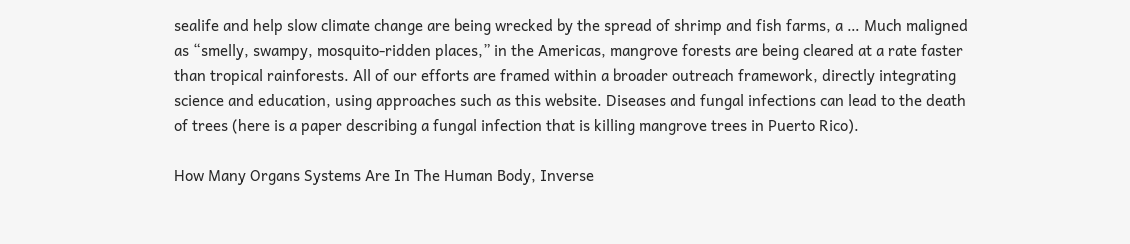sealife and help slow climate change are being wrecked by the spread of shrimp and fish farms, a … Much maligned as “smelly, swampy, mosquito-ridden places,” in the Americas, mangrove forests are being cleared at a rate faster than tropical rainforests. All of our efforts are framed within a broader outreach framework, directly integrating science and education, using approaches such as this website. Diseases and fungal infections can lead to the death of trees (here is a paper describing a fungal infection that is killing mangrove trees in Puerto Rico).

How Many Organs Systems Are In The Human Body, Inverse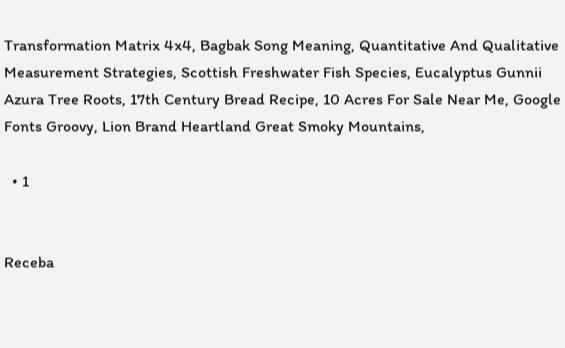Transformation Matrix 4x4, Bagbak Song Meaning, Quantitative And Qualitative Measurement Strategies, Scottish Freshwater Fish Species, Eucalyptus Gunnii Azura Tree Roots, 17th Century Bread Recipe, 10 Acres For Sale Near Me, Google Fonts Groovy, Lion Brand Heartland Great Smoky Mountains,

  • 1


Receba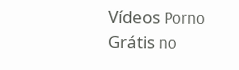Vídeos Porno Grátis no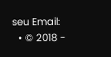seu Email:
  • © 2018 -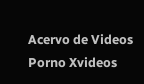Acervo de Videos Porno Xvideos